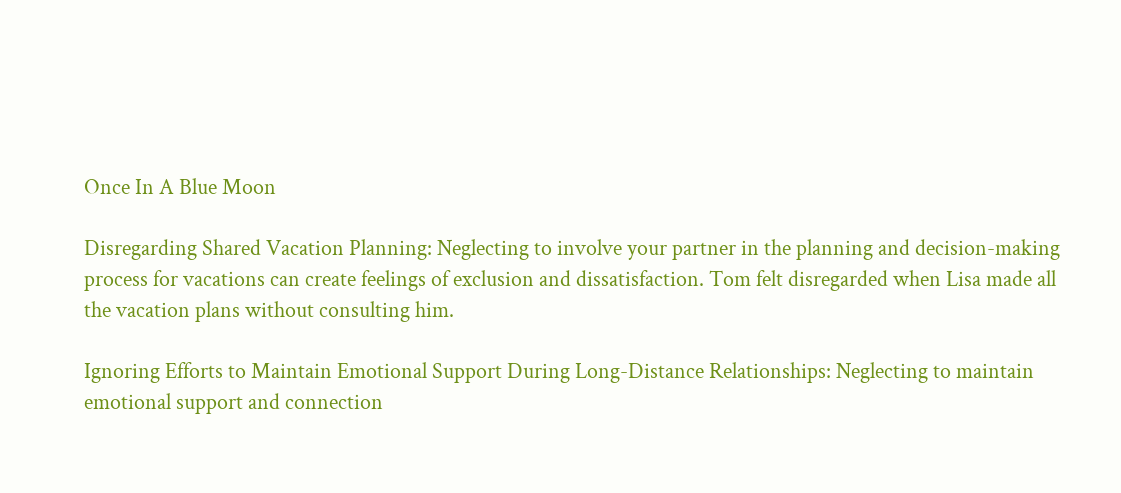Once In A Blue Moon

Disregarding Shared Vacation Planning: Neglecting to involve your partner in the planning and decision-making process for vacations can create feelings of exclusion and dissatisfaction. Tom felt disregarded when Lisa made all the vacation plans without consulting him.

Ignoring Efforts to Maintain Emotional Support During Long-Distance Relationships: Neglecting to maintain emotional support and connection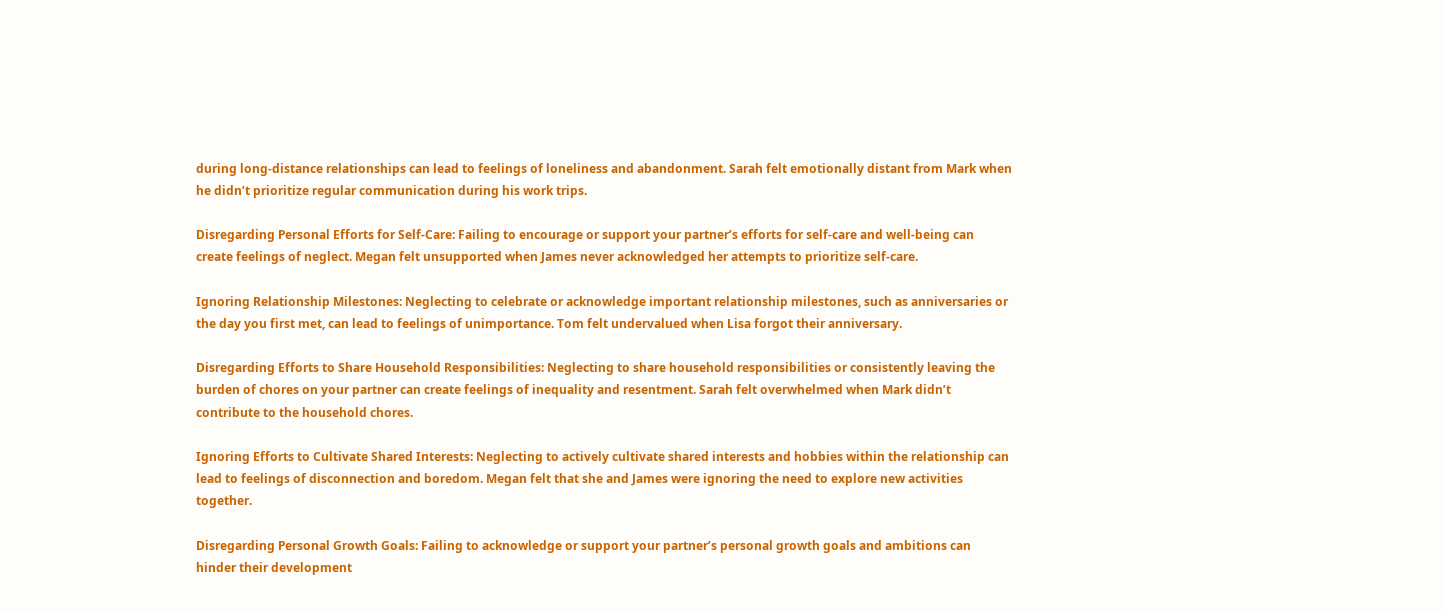during long-distance relationships can lead to feelings of loneliness and abandonment. Sarah felt emotionally distant from Mark when he didn’t prioritize regular communication during his work trips.

Disregarding Personal Efforts for Self-Care: Failing to encourage or support your partner’s efforts for self-care and well-being can create feelings of neglect. Megan felt unsupported when James never acknowledged her attempts to prioritize self-care.

Ignoring Relationship Milestones: Neglecting to celebrate or acknowledge important relationship milestones, such as anniversaries or the day you first met, can lead to feelings of unimportance. Tom felt undervalued when Lisa forgot their anniversary.

Disregarding Efforts to Share Household Responsibilities: Neglecting to share household responsibilities or consistently leaving the burden of chores on your partner can create feelings of inequality and resentment. Sarah felt overwhelmed when Mark didn’t contribute to the household chores.

Ignoring Efforts to Cultivate Shared Interests: Neglecting to actively cultivate shared interests and hobbies within the relationship can lead to feelings of disconnection and boredom. Megan felt that she and James were ignoring the need to explore new activities together.

Disregarding Personal Growth Goals: Failing to acknowledge or support your partner’s personal growth goals and ambitions can hinder their development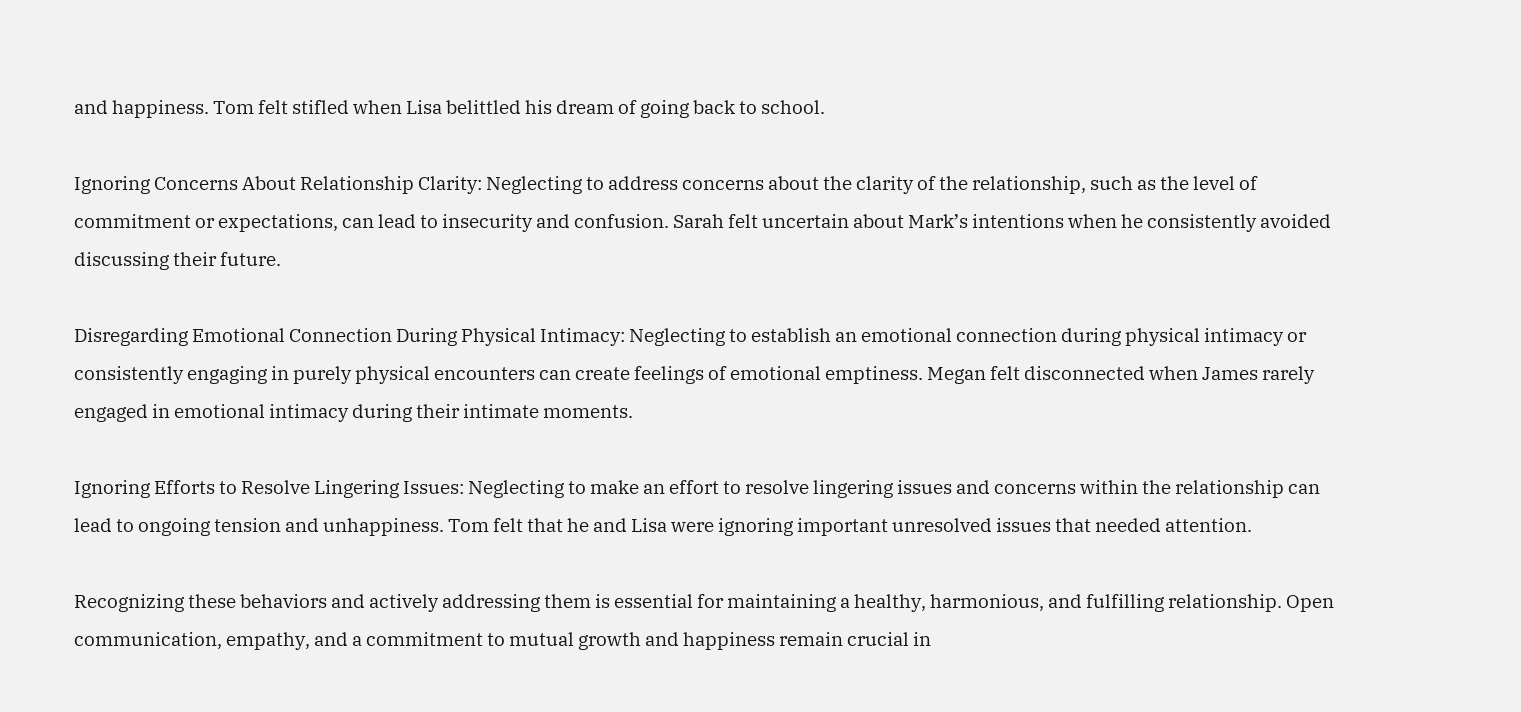and happiness. Tom felt stifled when Lisa belittled his dream of going back to school.

Ignoring Concerns About Relationship Clarity: Neglecting to address concerns about the clarity of the relationship, such as the level of commitment or expectations, can lead to insecurity and confusion. Sarah felt uncertain about Mark’s intentions when he consistently avoided discussing their future.

Disregarding Emotional Connection During Physical Intimacy: Neglecting to establish an emotional connection during physical intimacy or consistently engaging in purely physical encounters can create feelings of emotional emptiness. Megan felt disconnected when James rarely engaged in emotional intimacy during their intimate moments.

Ignoring Efforts to Resolve Lingering Issues: Neglecting to make an effort to resolve lingering issues and concerns within the relationship can lead to ongoing tension and unhappiness. Tom felt that he and Lisa were ignoring important unresolved issues that needed attention.

Recognizing these behaviors and actively addressing them is essential for maintaining a healthy, harmonious, and fulfilling relationship. Open communication, empathy, and a commitment to mutual growth and happiness remain crucial in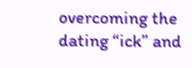overcoming the dating “ick” and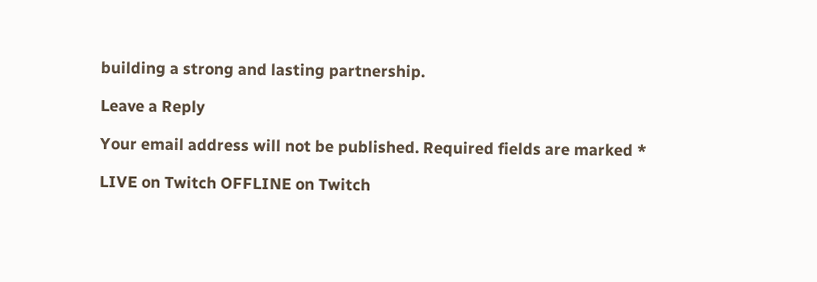building a strong and lasting partnership.

Leave a Reply

Your email address will not be published. Required fields are marked *

LIVE on Twitch OFFLINE on Twitch